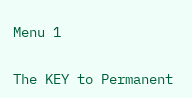Menu 1

The KEY to Permanent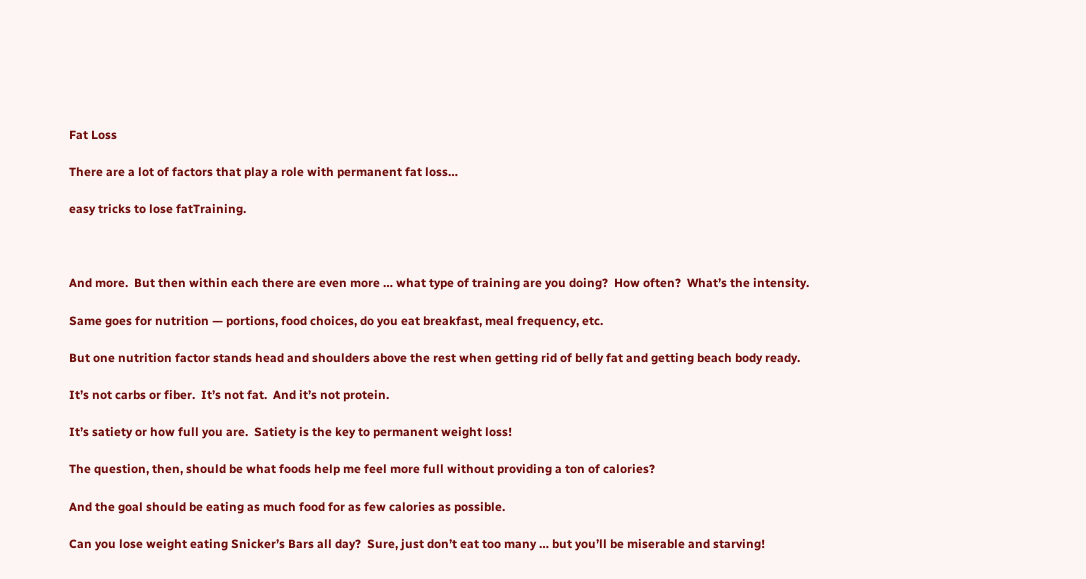Fat Loss

There are a lot of factors that play a role with permanent fat loss…

easy tricks to lose fatTraining.



And more.  But then within each there are even more … what type of training are you doing?  How often?  What’s the intensity.

Same goes for nutrition — portions, food choices, do you eat breakfast, meal frequency, etc.

But one nutrition factor stands head and shoulders above the rest when getting rid of belly fat and getting beach body ready.

It’s not carbs or fiber.  It’s not fat.  And it’s not protein.

It’s satiety or how full you are.  Satiety is the key to permanent weight loss!

The question, then, should be what foods help me feel more full without providing a ton of calories?

And the goal should be eating as much food for as few calories as possible.

Can you lose weight eating Snicker’s Bars all day?  Sure, just don’t eat too many … but you’ll be miserable and starving!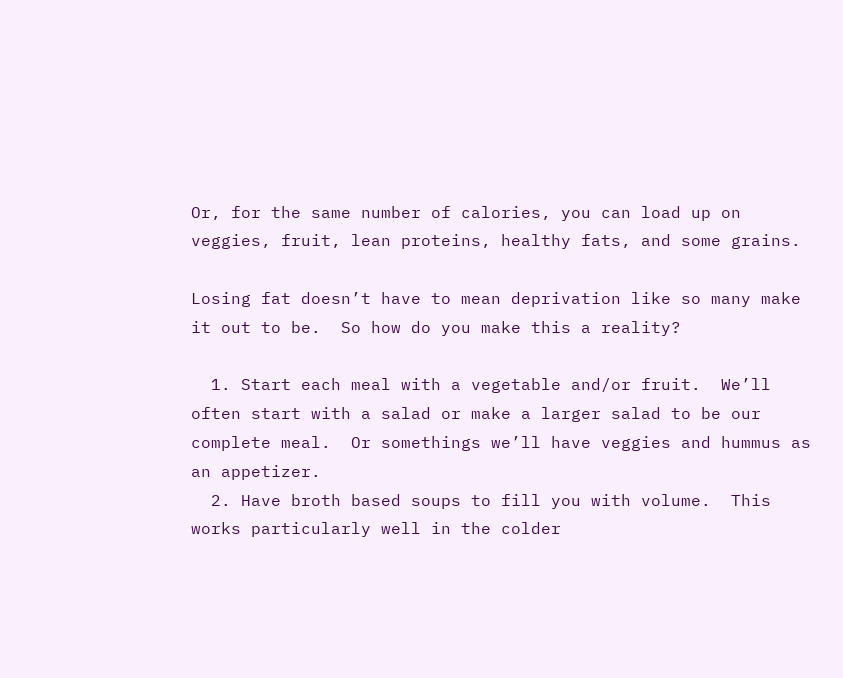Or, for the same number of calories, you can load up on veggies, fruit, lean proteins, healthy fats, and some grains.

Losing fat doesn’t have to mean deprivation like so many make it out to be.  So how do you make this a reality?

  1. Start each meal with a vegetable and/or fruit.  We’ll often start with a salad or make a larger salad to be our complete meal.  Or somethings we’ll have veggies and hummus as an appetizer.
  2. Have broth based soups to fill you with volume.  This works particularly well in the colder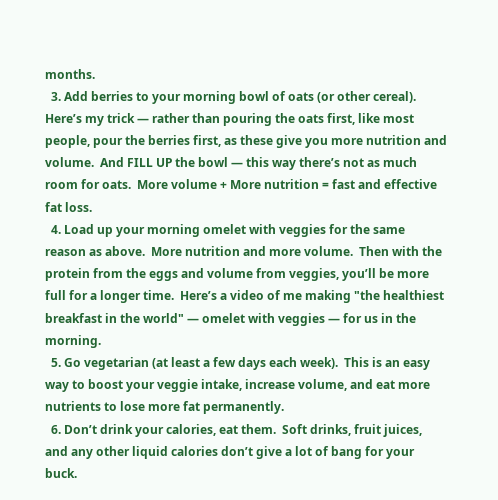months.
  3. Add berries to your morning bowl of oats (or other cereal).  Here’s my trick — rather than pouring the oats first, like most people, pour the berries first, as these give you more nutrition and volume.  And FILL UP the bowl — this way there’s not as much room for oats.  More volume + More nutrition = fast and effective fat loss.
  4. Load up your morning omelet with veggies for the same reason as above.  More nutrition and more volume.  Then with the protein from the eggs and volume from veggies, you’ll be more full for a longer time.  Here’s a video of me making "the healthiest breakfast in the world" — omelet with veggies — for us in the morning.
  5. Go vegetarian (at least a few days each week).  This is an easy way to boost your veggie intake, increase volume, and eat more nutrients to lose more fat permanently.
  6. Don’t drink your calories, eat them.  Soft drinks, fruit juices, and any other liquid calories don’t give a lot of bang for your buck.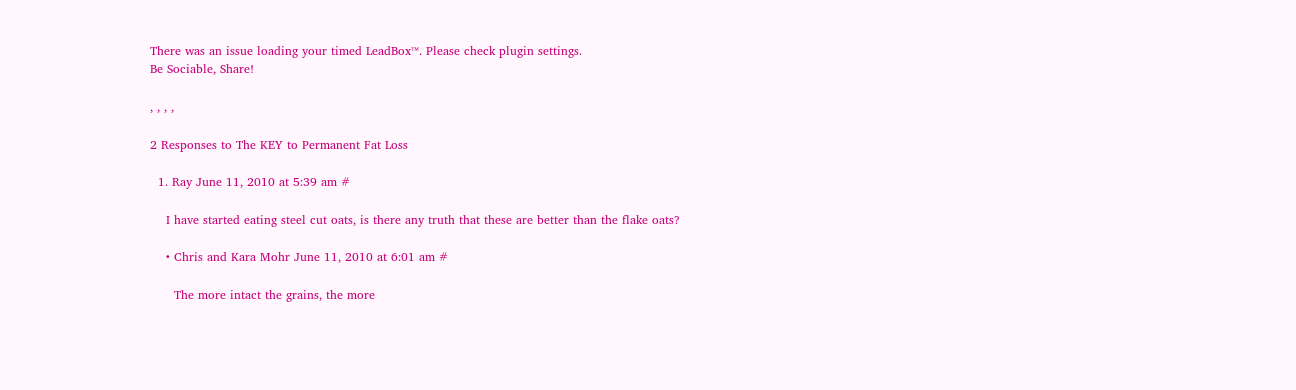There was an issue loading your timed LeadBox™. Please check plugin settings.
Be Sociable, Share!

, , , ,

2 Responses to The KEY to Permanent Fat Loss

  1. Ray June 11, 2010 at 5:39 am #

    I have started eating steel cut oats, is there any truth that these are better than the flake oats?

    • Chris and Kara Mohr June 11, 2010 at 6:01 am #

      The more intact the grains, the more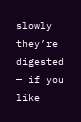slowly they’re digested — if you like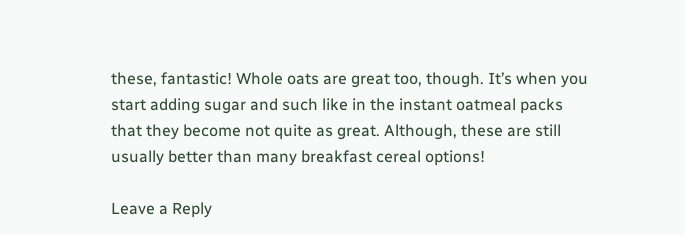these, fantastic! Whole oats are great too, though. It’s when you start adding sugar and such like in the instant oatmeal packs that they become not quite as great. Although, these are still usually better than many breakfast cereal options!

Leave a Reply